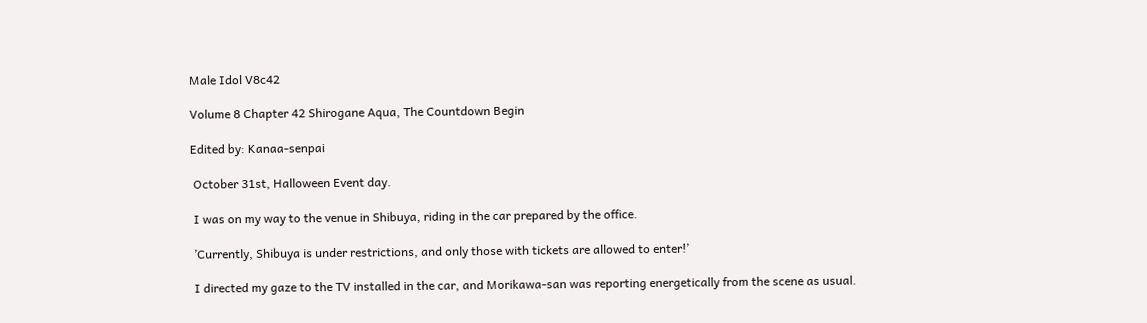Male Idol V8c42

Volume 8 Chapter 42 Shirogane Aqua, The Countdown Begin

Edited by: Kanaa-senpai

 October 31st, Halloween Event day.

 I was on my way to the venue in Shibuya, riding in the car prepared by the office.

 ’Currently, Shibuya is under restrictions, and only those with tickets are allowed to enter!’

 I directed my gaze to the TV installed in the car, and Morikawa-san was reporting energetically from the scene as usual.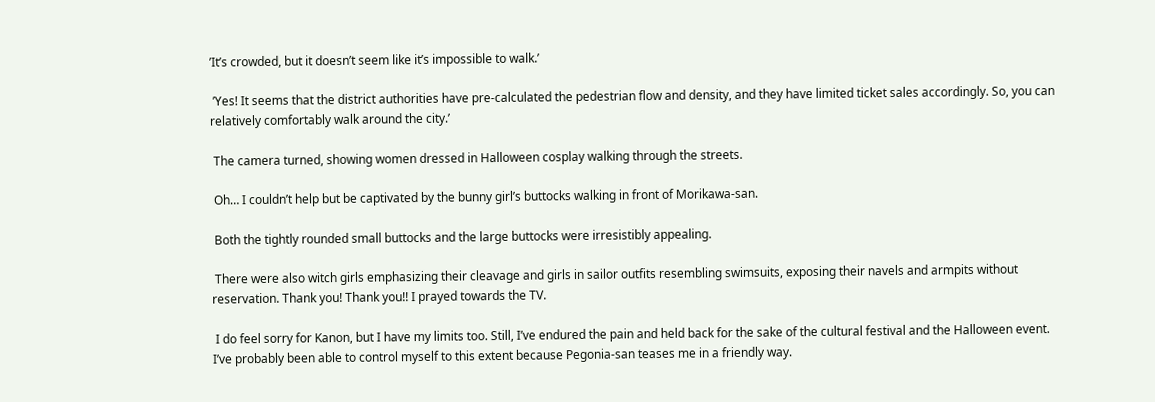’It’s crowded, but it doesn’t seem like it’s impossible to walk.’

 ’Yes! It seems that the district authorities have pre-calculated the pedestrian flow and density, and they have limited ticket sales accordingly. So, you can relatively comfortably walk around the city.’

 The camera turned, showing women dressed in Halloween cosplay walking through the streets.

 Oh… I couldn’t help but be captivated by the bunny girl’s buttocks walking in front of Morikawa-san.

 Both the tightly rounded small buttocks and the large buttocks were irresistibly appealing.

 There were also witch girls emphasizing their cleavage and girls in sailor outfits resembling swimsuits, exposing their navels and armpits without reservation. Thank you! Thank you!! I prayed towards the TV.

 I do feel sorry for Kanon, but I have my limits too. Still, I’ve endured the pain and held back for the sake of the cultural festival and the Halloween event. I’ve probably been able to control myself to this extent because Pegonia-san teases me in a friendly way.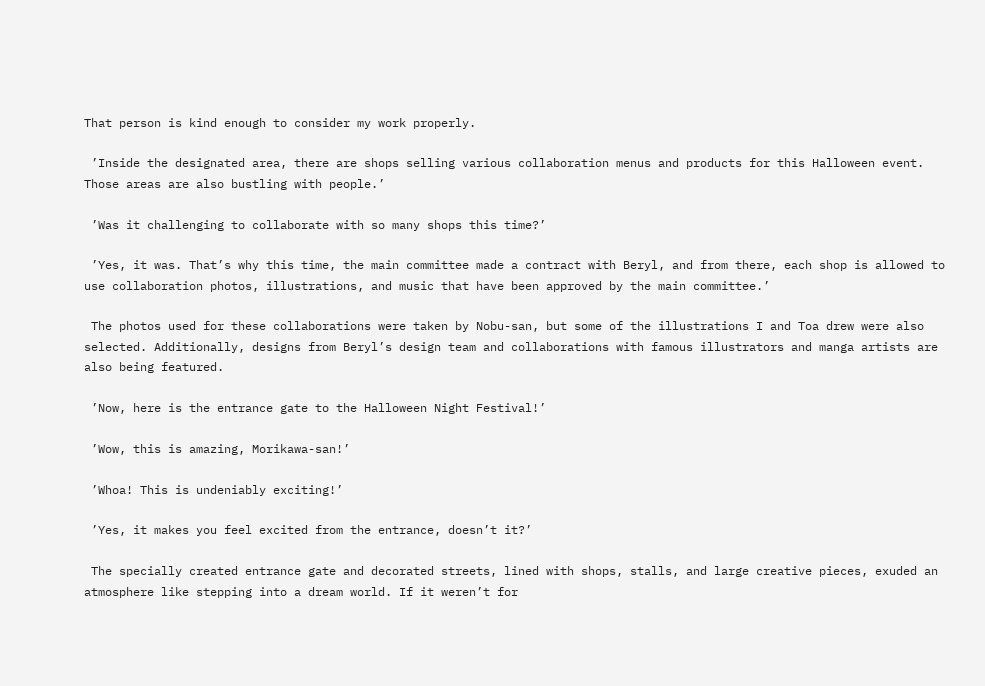That person is kind enough to consider my work properly.

 ’Inside the designated area, there are shops selling various collaboration menus and products for this Halloween event. Those areas are also bustling with people.’

 ’Was it challenging to collaborate with so many shops this time?’

 ’Yes, it was. That’s why this time, the main committee made a contract with Beryl, and from there, each shop is allowed to use collaboration photos, illustrations, and music that have been approved by the main committee.’

 The photos used for these collaborations were taken by Nobu-san, but some of the illustrations I and Toa drew were also selected. Additionally, designs from Beryl’s design team and collaborations with famous illustrators and manga artists are also being featured.

 ’Now, here is the entrance gate to the Halloween Night Festival!’

 ’Wow, this is amazing, Morikawa-san!’

 ’Whoa! This is undeniably exciting!’

 ’Yes, it makes you feel excited from the entrance, doesn’t it?’

 The specially created entrance gate and decorated streets, lined with shops, stalls, and large creative pieces, exuded an atmosphere like stepping into a dream world. If it weren’t for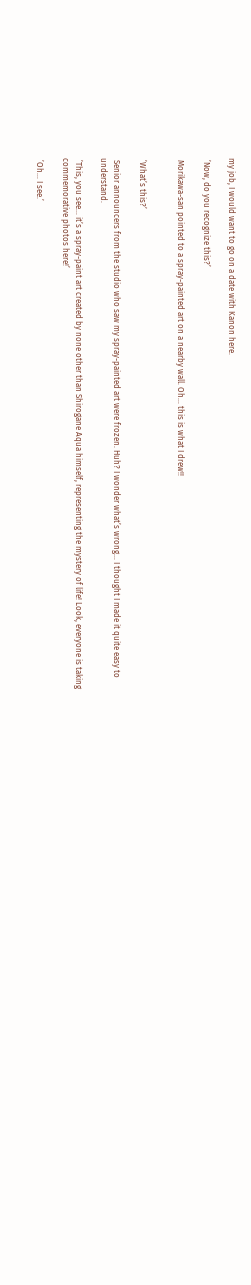my job, I would want to go on a date with Kanon here.

 ’Now, do you recognize this?’

 Morikawa-san pointed to a spray-painted art on a nearby wall. Oh… this is what I drew!!


 ’What’s this?’

 Senior announcers from the studio who saw my spray-painted art were frozen. Huh? I wonder what’s wrong… I thought I made it quite easy to understand.

 ’This, you see… it’s a spray-paint art created by none other than Shirogane Aqua himself, representing the mystery of life! Look, everyone is taking commemorative photos here!’

 ’Oh… I see.’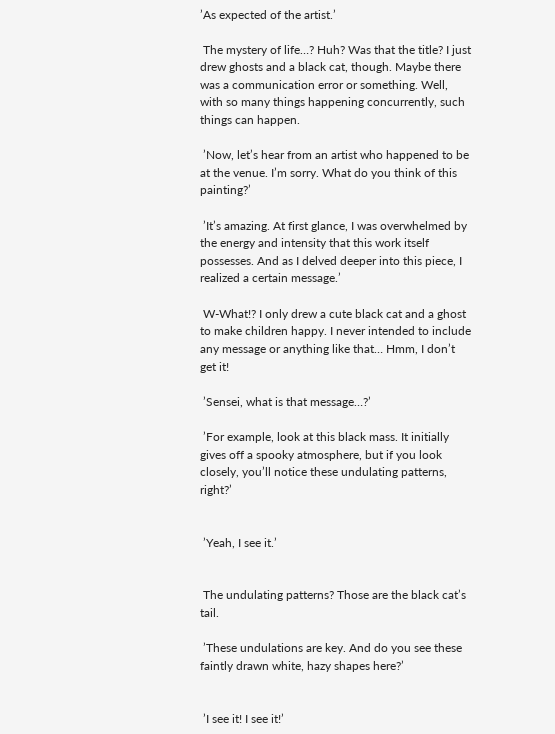’As expected of the artist.’

 The mystery of life…? Huh? Was that the title? I just drew ghosts and a black cat, though. Maybe there was a communication error or something. Well, with so many things happening concurrently, such things can happen.

 ’Now, let’s hear from an artist who happened to be at the venue. I’m sorry. What do you think of this painting?’

 ’It’s amazing. At first glance, I was overwhelmed by the energy and intensity that this work itself possesses. And as I delved deeper into this piece, I realized a certain message.’

 W-What!? I only drew a cute black cat and a ghost to make children happy. I never intended to include any message or anything like that… Hmm, I don’t get it!

 ’Sensei, what is that message…?’

 ’For example, look at this black mass. It initially gives off a spooky atmosphere, but if you look closely, you’ll notice these undulating patterns, right?’


 ’Yeah, I see it.’


 The undulating patterns? Those are the black cat’s tail.

 ’These undulations are key. And do you see these faintly drawn white, hazy shapes here?’


 ’I see it! I see it!’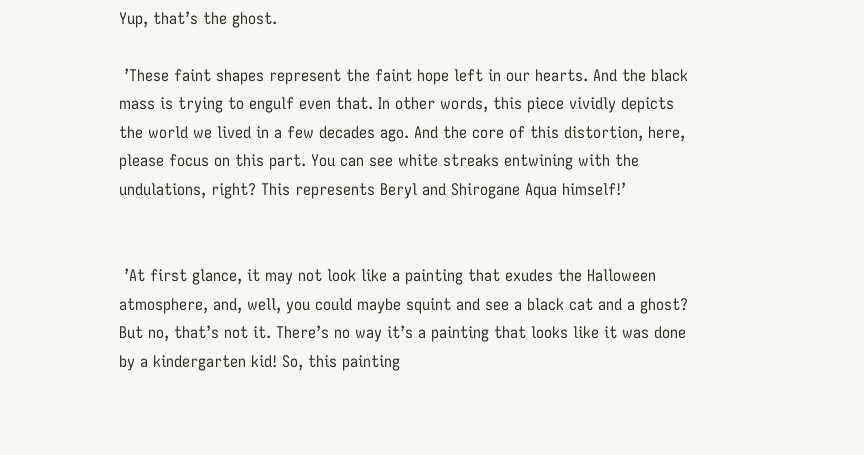Yup, that’s the ghost.

 ’These faint shapes represent the faint hope left in our hearts. And the black mass is trying to engulf even that. In other words, this piece vividly depicts the world we lived in a few decades ago. And the core of this distortion, here, please focus on this part. You can see white streaks entwining with the undulations, right? This represents Beryl and Shirogane Aqua himself!’


 ’At first glance, it may not look like a painting that exudes the Halloween atmosphere, and, well, you could maybe squint and see a black cat and a ghost? But no, that’s not it. There’s no way it’s a painting that looks like it was done by a kindergarten kid! So, this painting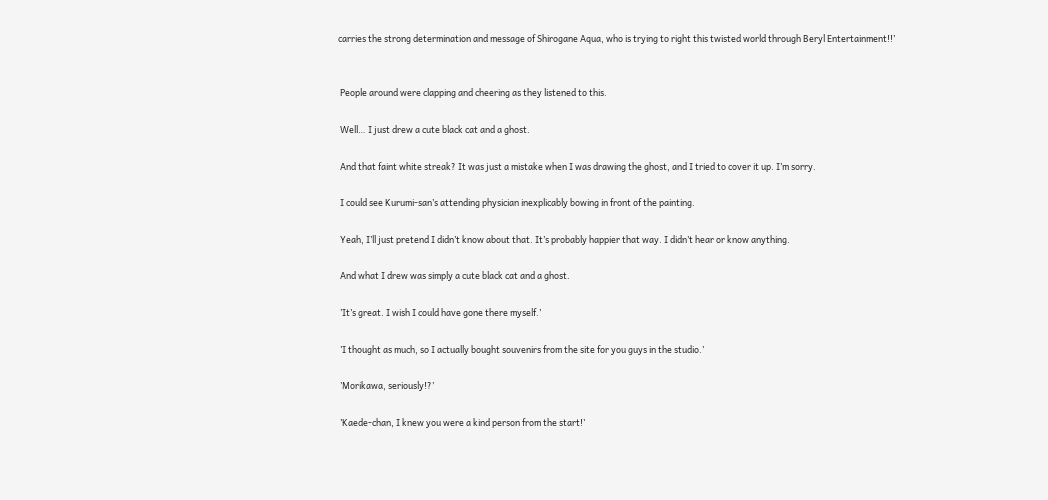carries the strong determination and message of Shirogane Aqua, who is trying to right this twisted world through Beryl Entertainment!!’


 People around were clapping and cheering as they listened to this.

 Well… I just drew a cute black cat and a ghost.

 And that faint white streak? It was just a mistake when I was drawing the ghost, and I tried to cover it up. I’m sorry.

 I could see Kurumi-san’s attending physician inexplicably bowing in front of the painting.

 Yeah, I’ll just pretend I didn’t know about that. It’s probably happier that way. I didn’t hear or know anything.

 And what I drew was simply a cute black cat and a ghost.

 ’It’s great. I wish I could have gone there myself.’

 ’I thought as much, so I actually bought souvenirs from the site for you guys in the studio.’

 ’Morikawa, seriously!?’

 ’Kaede-chan, I knew you were a kind person from the start!’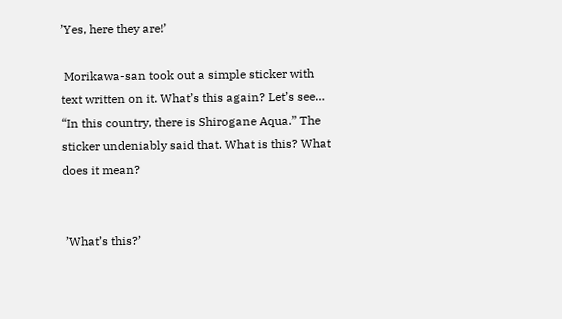’Yes, here they are!’

 Morikawa-san took out a simple sticker with text written on it. What’s this again? Let’s see… “In this country, there is Shirogane Aqua.” The sticker undeniably said that. What is this? What does it mean?


 ’What’s this?’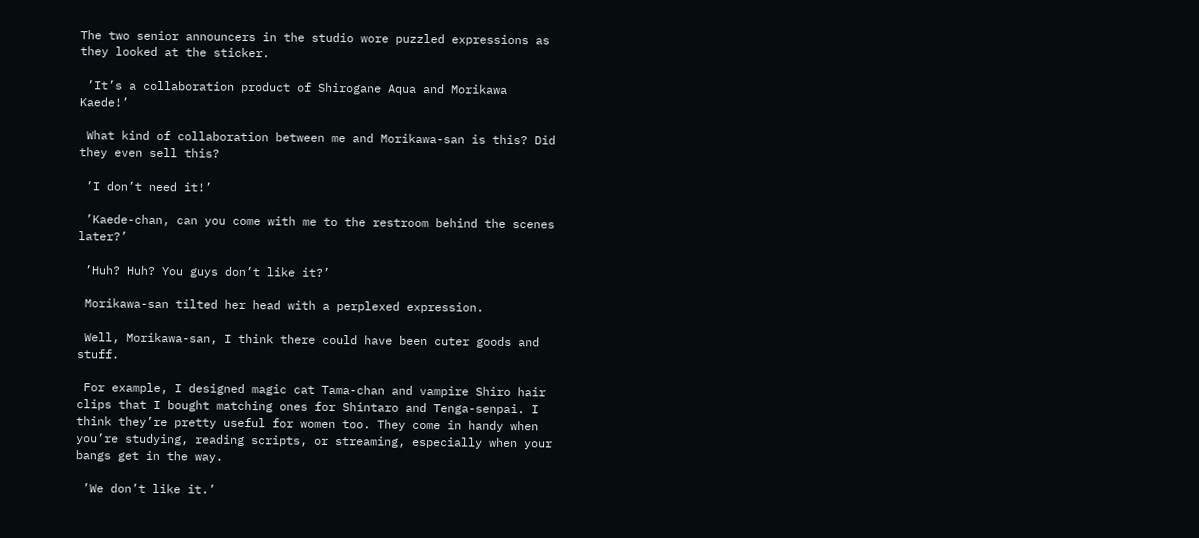The two senior announcers in the studio wore puzzled expressions as they looked at the sticker.

 ’It’s a collaboration product of Shirogane Aqua and Morikawa Kaede!’

 What kind of collaboration between me and Morikawa-san is this? Did they even sell this?

 ’I don’t need it!’

 ’Kaede-chan, can you come with me to the restroom behind the scenes later?’

 ’Huh? Huh? You guys don’t like it?’

 Morikawa-san tilted her head with a perplexed expression.

 Well, Morikawa-san, I think there could have been cuter goods and stuff.

 For example, I designed magic cat Tama-chan and vampire Shiro hair clips that I bought matching ones for Shintaro and Tenga-senpai. I think they’re pretty useful for women too. They come in handy when you’re studying, reading scripts, or streaming, especially when your bangs get in the way.

 ’We don’t like it.’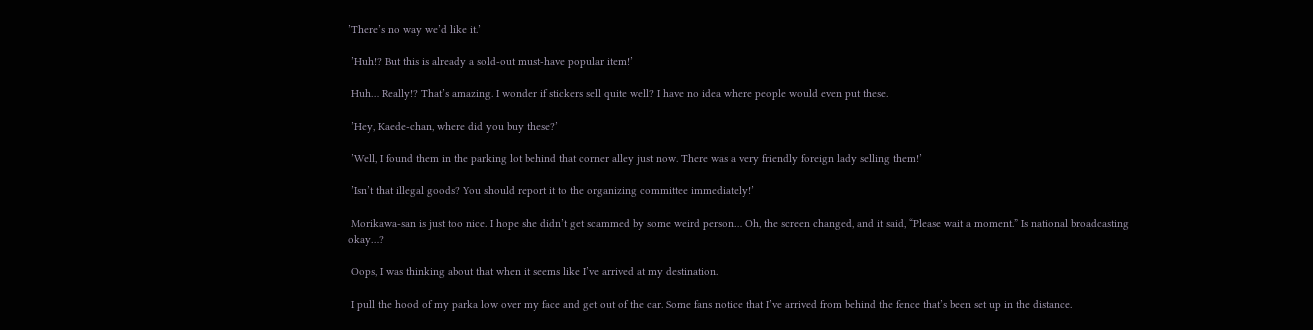’There’s no way we’d like it.’

 ’Huh!? But this is already a sold-out must-have popular item!’

 Huh… Really!? That’s amazing. I wonder if stickers sell quite well? I have no idea where people would even put these.

 ’Hey, Kaede-chan, where did you buy these?’

 ’Well, I found them in the parking lot behind that corner alley just now. There was a very friendly foreign lady selling them!’

 ’Isn’t that illegal goods? You should report it to the organizing committee immediately!’

 Morikawa-san is just too nice. I hope she didn’t get scammed by some weird person… Oh, the screen changed, and it said, “Please wait a moment.” Is national broadcasting okay…?

 Oops, I was thinking about that when it seems like I’ve arrived at my destination.

 I pull the hood of my parka low over my face and get out of the car. Some fans notice that I’ve arrived from behind the fence that’s been set up in the distance.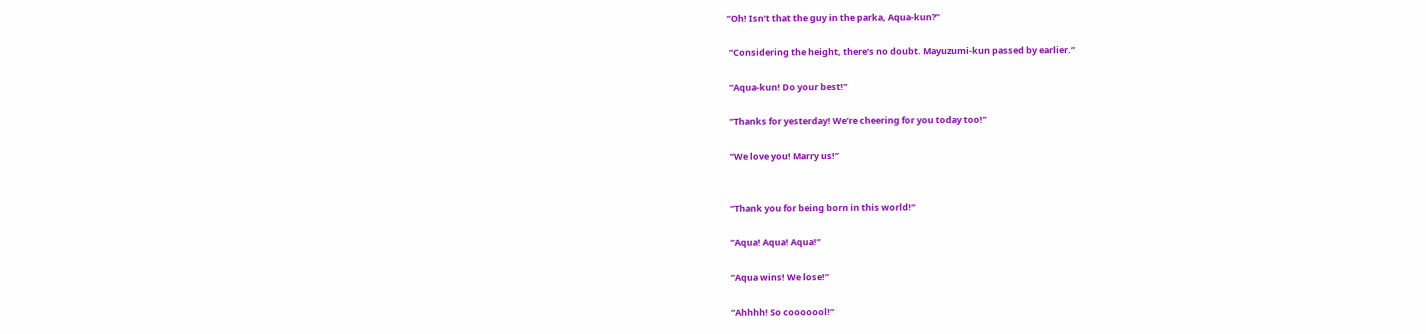”Oh! Isn’t that the guy in the parka, Aqua-kun?”

 ”Considering the height, there’s no doubt. Mayuzumi-kun passed by earlier.”

 ”Aqua-kun! Do your best!”

 ”Thanks for yesterday! We’re cheering for you today too!”

 ”We love you! Marry us!”


 ”Thank you for being born in this world!”

 ”Aqua! Aqua! Aqua!”

 ”Aqua wins! We lose!”

 ”Ahhhh! So cooooool!”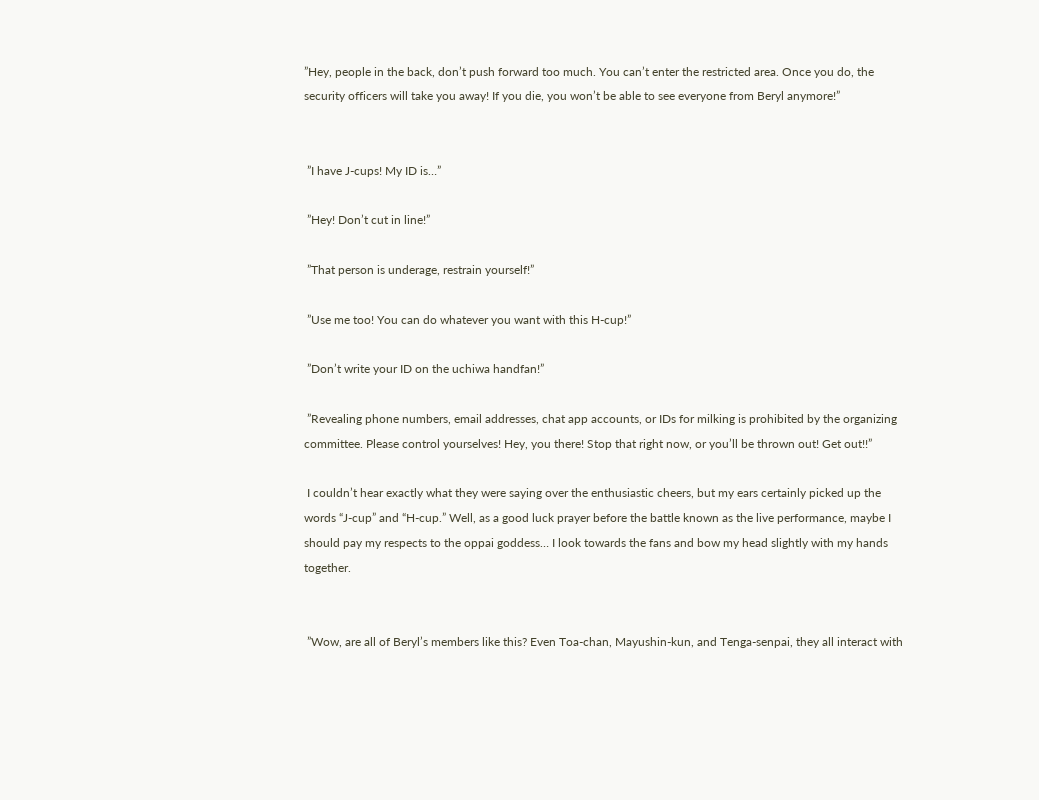”Hey, people in the back, don’t push forward too much. You can’t enter the restricted area. Once you do, the security officers will take you away! If you die, you won’t be able to see everyone from Beryl anymore!”


 ”I have J-cups! My ID is…”

 ”Hey! Don’t cut in line!”

 ”That person is underage, restrain yourself!”

 ”Use me too! You can do whatever you want with this H-cup!”

 ”Don’t write your ID on the uchiwa handfan!”

 ”Revealing phone numbers, email addresses, chat app accounts, or IDs for milking is prohibited by the organizing committee. Please control yourselves! Hey, you there! Stop that right now, or you’ll be thrown out! Get out!!”

 I couldn’t hear exactly what they were saying over the enthusiastic cheers, but my ears certainly picked up the words “J-cup” and “H-cup.” Well, as a good luck prayer before the battle known as the live performance, maybe I should pay my respects to the oppai goddess… I look towards the fans and bow my head slightly with my hands together.


 ”Wow, are all of Beryl’s members like this? Even Toa-chan, Mayushin-kun, and Tenga-senpai, they all interact with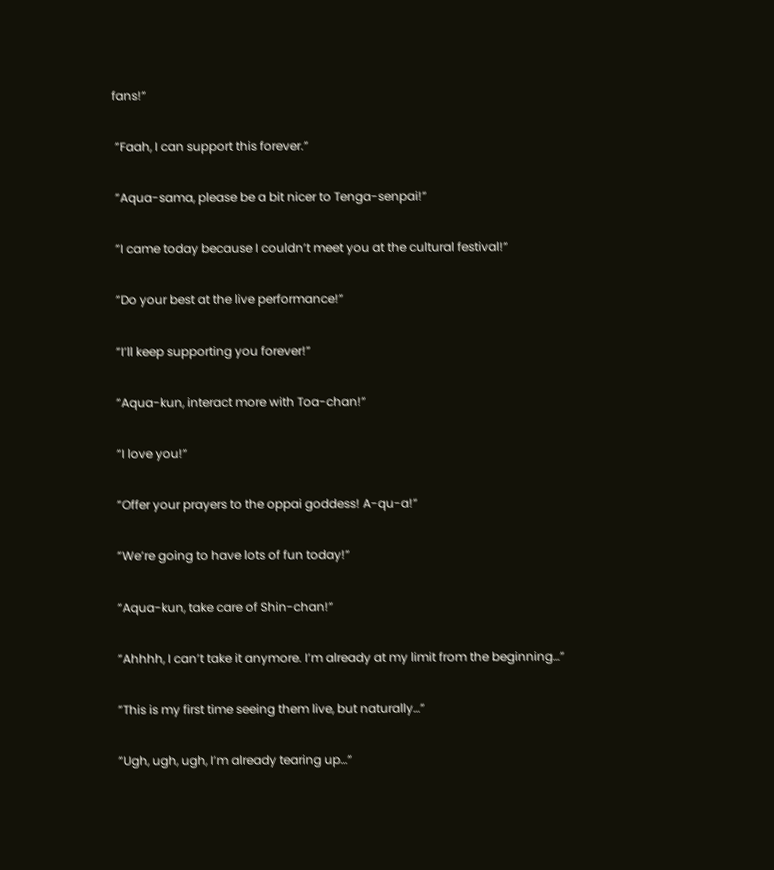fans!”

 ”Faah, I can support this forever.”

 ”Aqua-sama, please be a bit nicer to Tenga-senpai!”

 ”I came today because I couldn’t meet you at the cultural festival!”

 ”Do your best at the live performance!”

 ”I’ll keep supporting you forever!”

 ”Aqua-kun, interact more with Toa-chan!”

 ”I love you!”

 ”Offer your prayers to the oppai goddess! A-qu-a!”

 ”We’re going to have lots of fun today!”

 ”Aqua-kun, take care of Shin-chan!”

 ”Ahhhh, I can’t take it anymore. I’m already at my limit from the beginning…”

 ”This is my first time seeing them live, but naturally…”

 ”Ugh, ugh, ugh, I’m already tearing up…”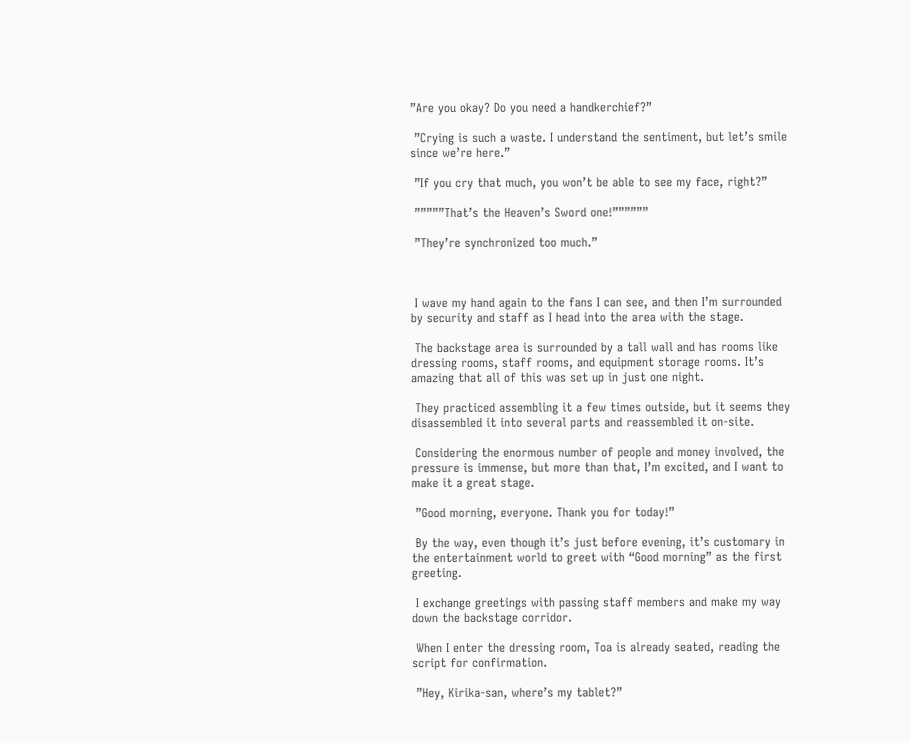”Are you okay? Do you need a handkerchief?”

 ”Crying is such a waste. I understand the sentiment, but let’s smile since we’re here.”

 ”If you cry that much, you won’t be able to see my face, right?”

 ”””””That’s the Heaven’s Sword one!””””””

 ”They’re synchronized too much.”



 I wave my hand again to the fans I can see, and then I’m surrounded by security and staff as I head into the area with the stage.

 The backstage area is surrounded by a tall wall and has rooms like dressing rooms, staff rooms, and equipment storage rooms. It’s amazing that all of this was set up in just one night.

 They practiced assembling it a few times outside, but it seems they disassembled it into several parts and reassembled it on-site.

 Considering the enormous number of people and money involved, the pressure is immense, but more than that, I’m excited, and I want to make it a great stage.

 ”Good morning, everyone. Thank you for today!”

 By the way, even though it’s just before evening, it’s customary in the entertainment world to greet with “Good morning” as the first greeting.

 I exchange greetings with passing staff members and make my way down the backstage corridor.

 When I enter the dressing room, Toa is already seated, reading the script for confirmation.

 ”Hey, Kirika-san, where’s my tablet?”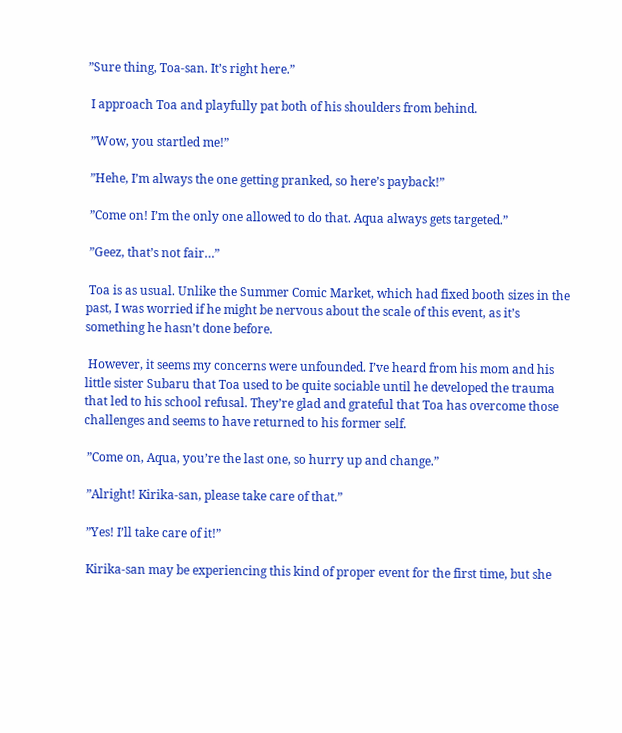”Sure thing, Toa-san. It’s right here.”

 I approach Toa and playfully pat both of his shoulders from behind.

 ”Wow, you startled me!”

 ”Hehe, I’m always the one getting pranked, so here’s payback!”

 ”Come on! I’m the only one allowed to do that. Aqua always gets targeted.”

 ”Geez, that’s not fair…”

 Toa is as usual. Unlike the Summer Comic Market, which had fixed booth sizes in the past, I was worried if he might be nervous about the scale of this event, as it’s something he hasn’t done before.

 However, it seems my concerns were unfounded. I’ve heard from his mom and his little sister Subaru that Toa used to be quite sociable until he developed the trauma that led to his school refusal. They’re glad and grateful that Toa has overcome those challenges and seems to have returned to his former self.

 ”Come on, Aqua, you’re the last one, so hurry up and change.”

 ”Alright! Kirika-san, please take care of that.”

 ”Yes! I’ll take care of it!”

 Kirika-san may be experiencing this kind of proper event for the first time, but she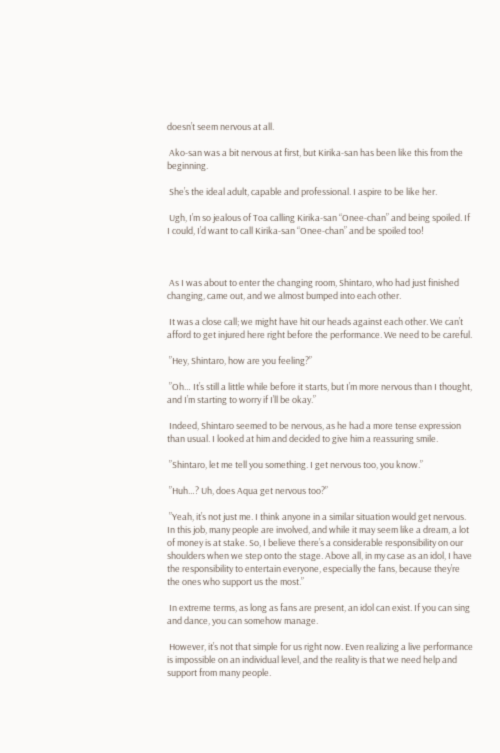doesn’t seem nervous at all.

 Ako-san was a bit nervous at first, but Kirika-san has been like this from the beginning.

 She’s the ideal adult, capable and professional. I aspire to be like her.

 Ugh, I’m so jealous of Toa calling Kirika-san “Onee-chan” and being spoiled. If I could, I’d want to call Kirika-san “Onee-chan” and be spoiled too!



 As I was about to enter the changing room, Shintaro, who had just finished changing, came out, and we almost bumped into each other.

 It was a close call; we might have hit our heads against each other. We can’t afford to get injured here right before the performance. We need to be careful.

 ”Hey, Shintaro, how are you feeling?”

 ”Oh… It’s still a little while before it starts, but I’m more nervous than I thought, and I’m starting to worry if I’ll be okay.”

 Indeed, Shintaro seemed to be nervous, as he had a more tense expression than usual. I looked at him and decided to give him a reassuring smile.

 ”Shintaro, let me tell you something. I get nervous too, you know.”

 ”Huh…? Uh, does Aqua get nervous too?”

 ”Yeah, it’s not just me. I think anyone in a similar situation would get nervous. In this job, many people are involved, and while it may seem like a dream, a lot of money is at stake. So, I believe there’s a considerable responsibility on our shoulders when we step onto the stage. Above all, in my case as an idol, I have the responsibility to entertain everyone, especially the fans, because they’re the ones who support us the most.”

 In extreme terms, as long as fans are present, an idol can exist. If you can sing and dance, you can somehow manage.

 However, it’s not that simple for us right now. Even realizing a live performance is impossible on an individual level, and the reality is that we need help and support from many people.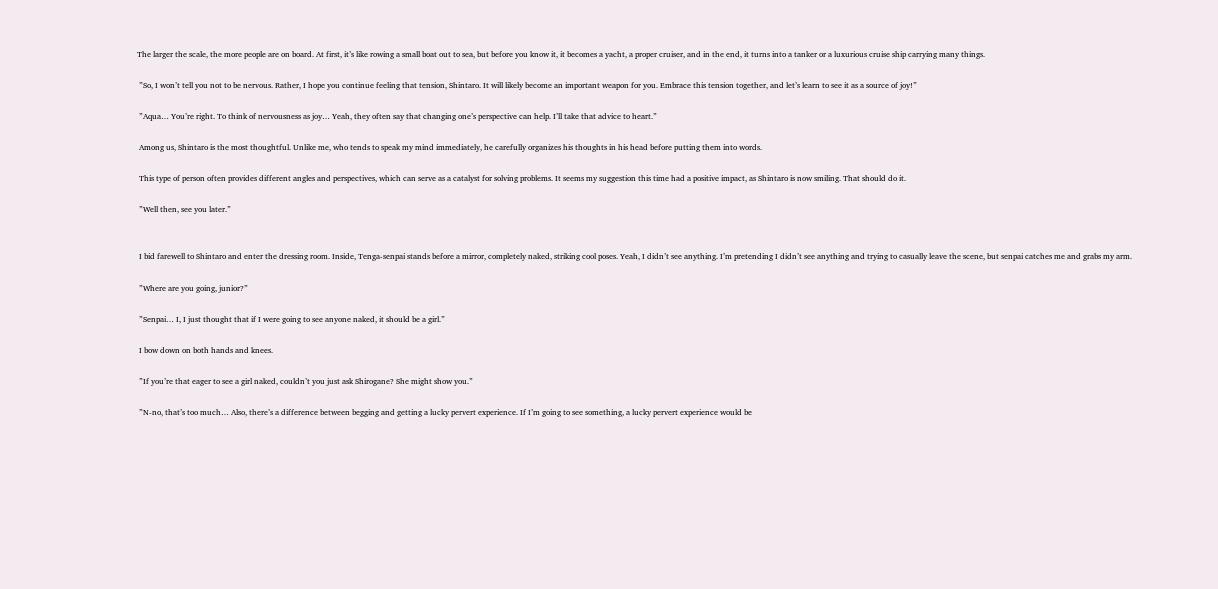The larger the scale, the more people are on board. At first, it’s like rowing a small boat out to sea, but before you know it, it becomes a yacht, a proper cruiser, and in the end, it turns into a tanker or a luxurious cruise ship carrying many things.

 ”So, I won’t tell you not to be nervous. Rather, I hope you continue feeling that tension, Shintaro. It will likely become an important weapon for you. Embrace this tension together, and let’s learn to see it as a source of joy!”

 ”Aqua… You’re right. To think of nervousness as joy… Yeah, they often say that changing one’s perspective can help. I’ll take that advice to heart.”

 Among us, Shintaro is the most thoughtful. Unlike me, who tends to speak my mind immediately, he carefully organizes his thoughts in his head before putting them into words.

 This type of person often provides different angles and perspectives, which can serve as a catalyst for solving problems. It seems my suggestion this time had a positive impact, as Shintaro is now smiling. That should do it.

 ”Well then, see you later.”


 I bid farewell to Shintaro and enter the dressing room. Inside, Tenga-senpai stands before a mirror, completely naked, striking cool poses. Yeah, I didn’t see anything. I’m pretending I didn’t see anything and trying to casually leave the scene, but senpai catches me and grabs my arm.

 ”Where are you going, junior?”

 ”Senpai… I, I just thought that if I were going to see anyone naked, it should be a girl.”

 I bow down on both hands and knees.

 ”If you’re that eager to see a girl naked, couldn’t you just ask Shirogane? She might show you.”

 ”N-no, that’s too much… Also, there’s a difference between begging and getting a lucky pervert experience. If I’m going to see something, a lucky pervert experience would be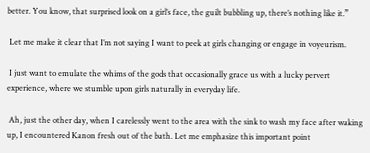better. You know, that surprised look on a girl’s face, the guilt bubbling up, there’s nothing like it.”

 Let me make it clear that I’m not saying I want to peek at girls changing or engage in voyeurism.

 I just want to emulate the whims of the gods that occasionally grace us with a lucky pervert experience, where we stumble upon girls naturally in everyday life.

 Ah, just the other day, when I carelessly went to the area with the sink to wash my face after waking up, I encountered Kanon fresh out of the bath. Let me emphasize this important point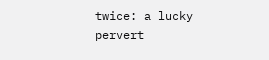twice: a lucky pervert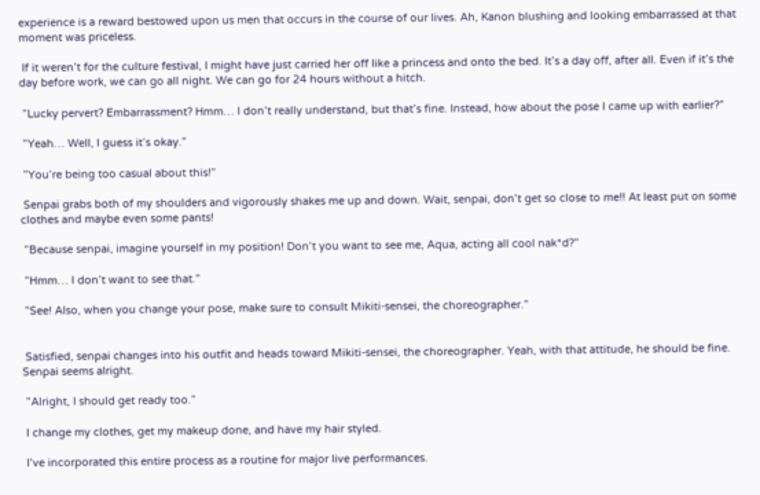experience is a reward bestowed upon us men that occurs in the course of our lives. Ah, Kanon blushing and looking embarrassed at that moment was priceless.

 If it weren’t for the culture festival, I might have just carried her off like a princess and onto the bed. It’s a day off, after all. Even if it’s the day before work, we can go all night. We can go for 24 hours without a hitch.

 ”Lucky pervert? Embarrassment? Hmm… I don’t really understand, but that’s fine. Instead, how about the pose I came up with earlier?”

 ”Yeah… Well, I guess it’s okay.”

 ”You’re being too casual about this!”

 Senpai grabs both of my shoulders and vigorously shakes me up and down. Wait, senpai, don’t get so close to me!! At least put on some clothes and maybe even some pants!

 ”Because senpai, imagine yourself in my position! Don’t you want to see me, Aqua, acting all cool nak*d?”

 ”Hmm… I don’t want to see that.”

 ”See! Also, when you change your pose, make sure to consult Mikiti-sensei, the choreographer.”


 Satisfied, senpai changes into his outfit and heads toward Mikiti-sensei, the choreographer. Yeah, with that attitude, he should be fine. Senpai seems alright.

 ”Alright, I should get ready too.”

 I change my clothes, get my makeup done, and have my hair styled.

 I’ve incorporated this entire process as a routine for major live performances.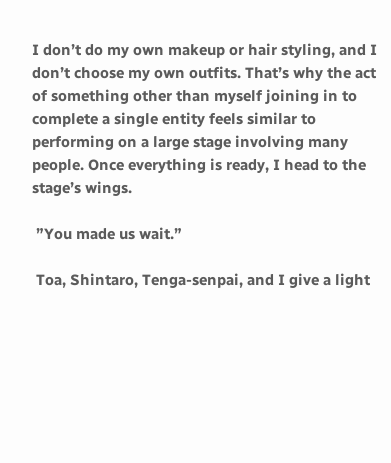I don’t do my own makeup or hair styling, and I don’t choose my own outfits. That’s why the act of something other than myself joining in to complete a single entity feels similar to performing on a large stage involving many people. Once everything is ready, I head to the stage’s wings.

 ”You made us wait.”

 Toa, Shintaro, Tenga-senpai, and I give a light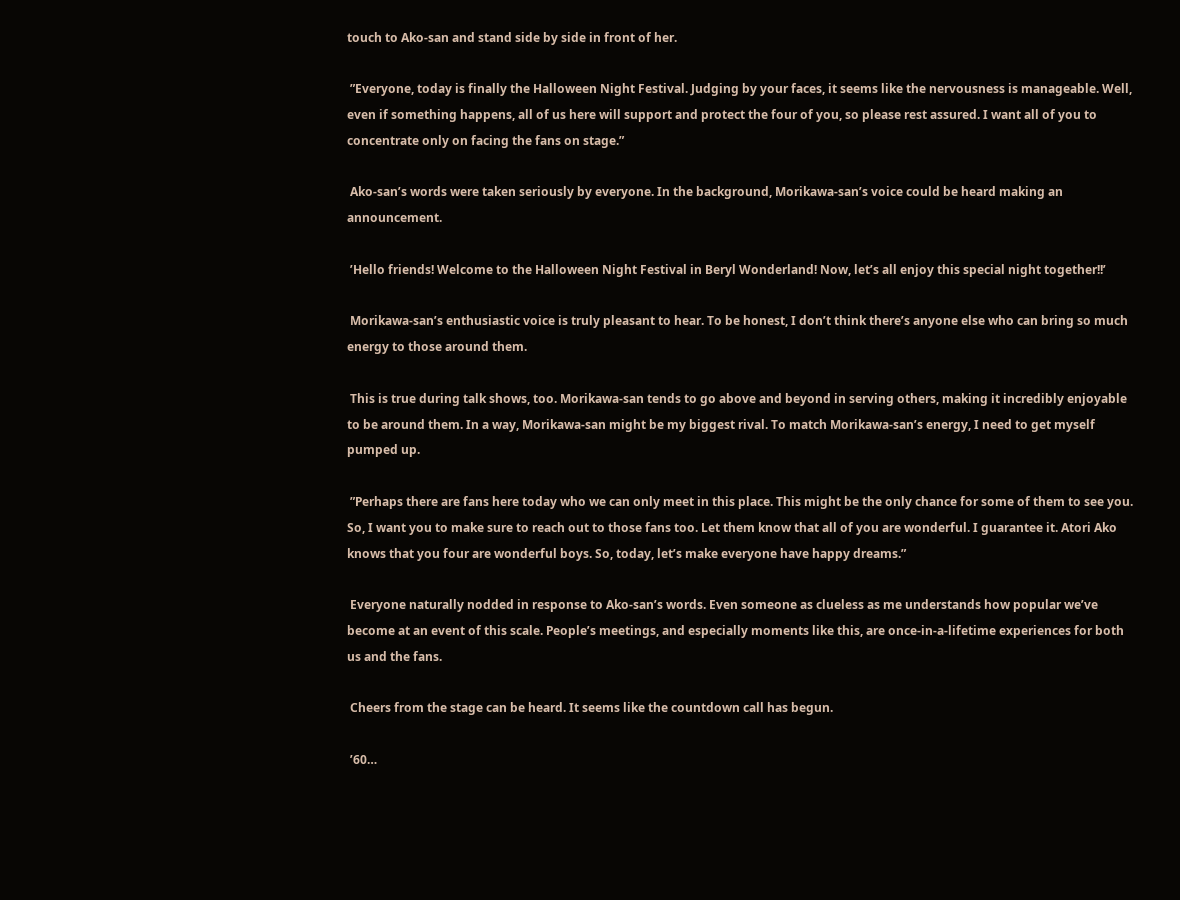touch to Ako-san and stand side by side in front of her.

 ”Everyone, today is finally the Halloween Night Festival. Judging by your faces, it seems like the nervousness is manageable. Well, even if something happens, all of us here will support and protect the four of you, so please rest assured. I want all of you to concentrate only on facing the fans on stage.”

 Ako-san’s words were taken seriously by everyone. In the background, Morikawa-san’s voice could be heard making an announcement.

 ’Hello friends! Welcome to the Halloween Night Festival in Beryl Wonderland! Now, let’s all enjoy this special night together!!’

 Morikawa-san’s enthusiastic voice is truly pleasant to hear. To be honest, I don’t think there’s anyone else who can bring so much energy to those around them.

 This is true during talk shows, too. Morikawa-san tends to go above and beyond in serving others, making it incredibly enjoyable to be around them. In a way, Morikawa-san might be my biggest rival. To match Morikawa-san’s energy, I need to get myself pumped up.

 ”Perhaps there are fans here today who we can only meet in this place. This might be the only chance for some of them to see you. So, I want you to make sure to reach out to those fans too. Let them know that all of you are wonderful. I guarantee it. Atori Ako knows that you four are wonderful boys. So, today, let’s make everyone have happy dreams.”

 Everyone naturally nodded in response to Ako-san’s words. Even someone as clueless as me understands how popular we’ve become at an event of this scale. People’s meetings, and especially moments like this, are once-in-a-lifetime experiences for both us and the fans.

 Cheers from the stage can be heard. It seems like the countdown call has begun.

 ’60…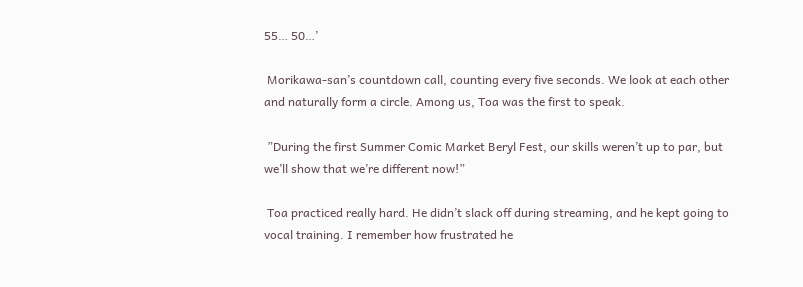55… 50…’

 Morikawa-san’s countdown call, counting every five seconds. We look at each other and naturally form a circle. Among us, Toa was the first to speak.

 ”During the first Summer Comic Market Beryl Fest, our skills weren’t up to par, but we’ll show that we’re different now!”

 Toa practiced really hard. He didn’t slack off during streaming, and he kept going to vocal training. I remember how frustrated he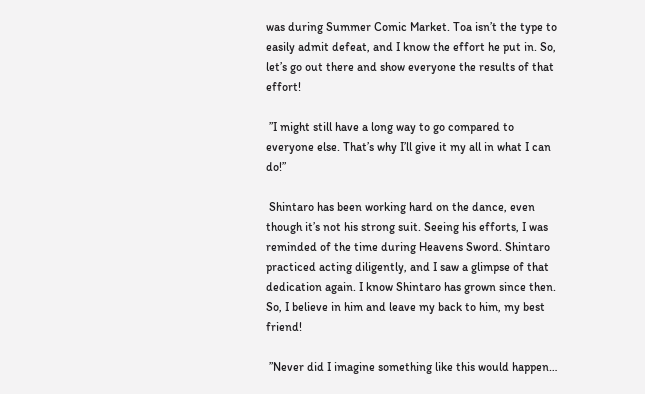was during Summer Comic Market. Toa isn’t the type to easily admit defeat, and I know the effort he put in. So, let’s go out there and show everyone the results of that effort!

 ”I might still have a long way to go compared to everyone else. That’s why I’ll give it my all in what I can do!”

 Shintaro has been working hard on the dance, even though it’s not his strong suit. Seeing his efforts, I was reminded of the time during Heavens Sword. Shintaro practiced acting diligently, and I saw a glimpse of that dedication again. I know Shintaro has grown since then. So, I believe in him and leave my back to him, my best friend!

 ”Never did I imagine something like this would happen…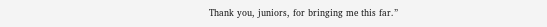Thank you, juniors, for bringing me this far.”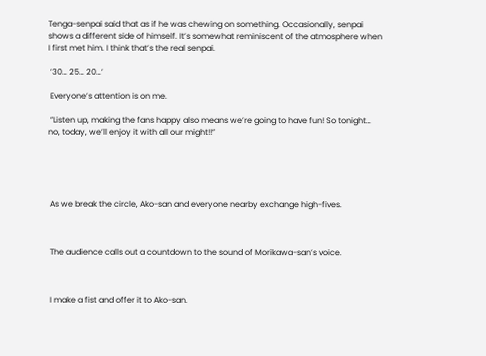Tenga-senpai said that as if he was chewing on something. Occasionally, senpai shows a different side of himself. It’s somewhat reminiscent of the atmosphere when I first met him. I think that’s the real senpai.

 ’30… 25… 20…’

 Everyone’s attention is on me.

 ”Listen up, making the fans happy also means we’re going to have fun! So tonight… no, today, we’ll enjoy it with all our might!!”





 As we break the circle, Ako-san and everyone nearby exchange high-fives.



 The audience calls out a countdown to the sound of Morikawa-san’s voice.



 I make a fist and offer it to Ako-san.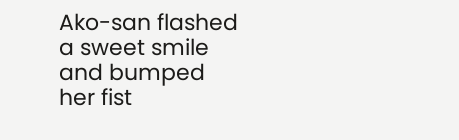Ako-san flashed a sweet smile and bumped her fist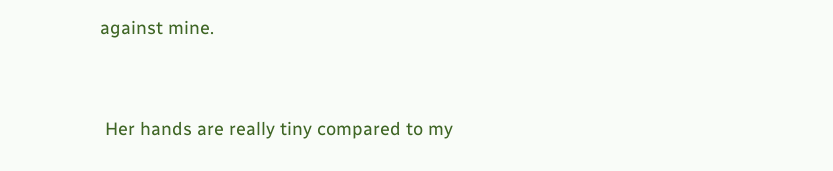against mine.



 Her hands are really tiny compared to my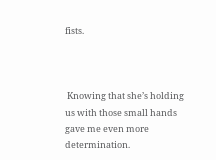fists.



 Knowing that she’s holding us with those small hands gave me even more determination.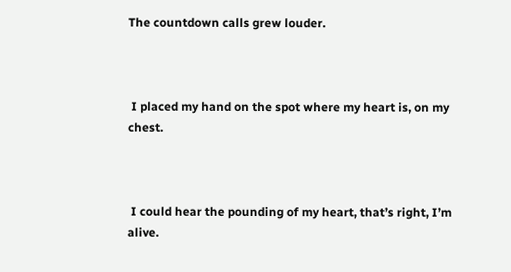The countdown calls grew louder.



 I placed my hand on the spot where my heart is, on my chest.



 I could hear the pounding of my heart, that’s right, I’m alive.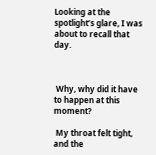Looking at the spotlight’s glare, I was about to recall that day.



 Why, why did it have to happen at this moment?

 My throat felt tight, and the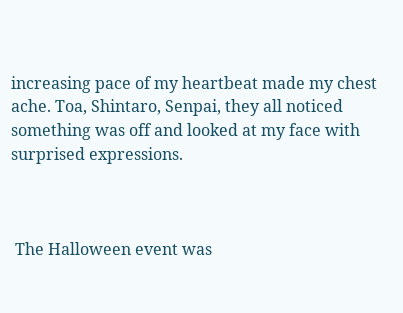increasing pace of my heartbeat made my chest ache. Toa, Shintaro, Senpai, they all noticed something was off and looked at my face with surprised expressions.



 The Halloween event was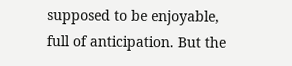supposed to be enjoyable, full of anticipation. But the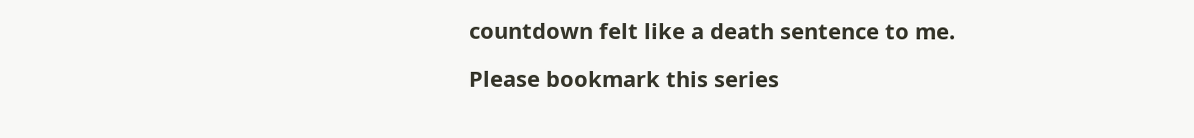countdown felt like a death sentence to me.

Please bookmark this series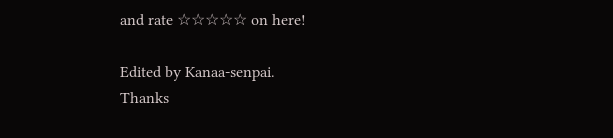and rate ☆☆☆☆☆ on here!

Edited by Kanaa-senpai.
Thanks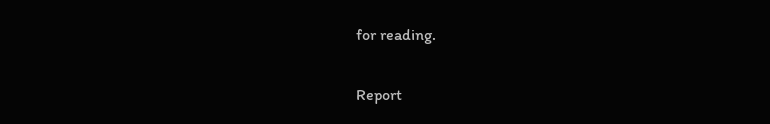for reading.

Report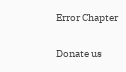Error Chapter

Donate us